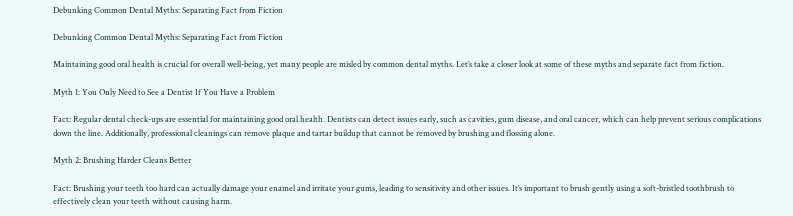Debunking Common Dental Myths: Separating Fact from Fiction

Debunking Common Dental Myths: Separating Fact from Fiction

Maintaining good oral health is crucial for overall well-being, yet many people are misled by common dental myths. Let’s take a closer look at some of these myths and separate fact from fiction.

Myth 1: You Only Need to See a Dentist If You Have a Problem

Fact: Regular dental check-ups are essential for maintaining good oral health. Dentists can detect issues early, such as cavities, gum disease, and oral cancer, which can help prevent serious complications down the line. Additionally, professional cleanings can remove plaque and tartar buildup that cannot be removed by brushing and flossing alone.

Myth 2: Brushing Harder Cleans Better

Fact: Brushing your teeth too hard can actually damage your enamel and irritate your gums, leading to sensitivity and other issues. It’s important to brush gently using a soft-bristled toothbrush to effectively clean your teeth without causing harm.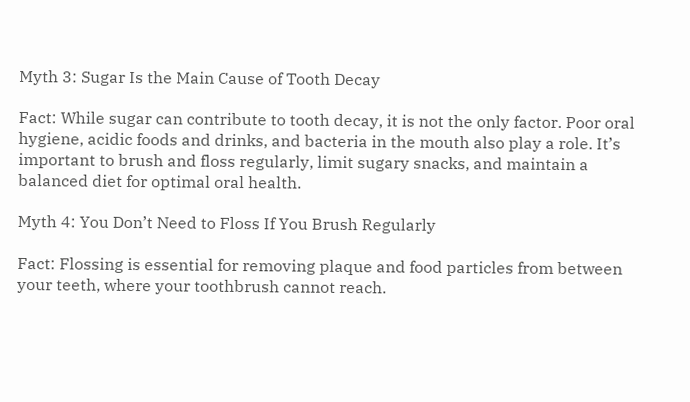Myth 3: Sugar Is the Main Cause of Tooth Decay

Fact: While sugar can contribute to tooth decay, it is not the only factor. Poor oral hygiene, acidic foods and drinks, and bacteria in the mouth also play a role. It’s important to brush and floss regularly, limit sugary snacks, and maintain a balanced diet for optimal oral health.

Myth 4: You Don’t Need to Floss If You Brush Regularly

Fact: Flossing is essential for removing plaque and food particles from between your teeth, where your toothbrush cannot reach.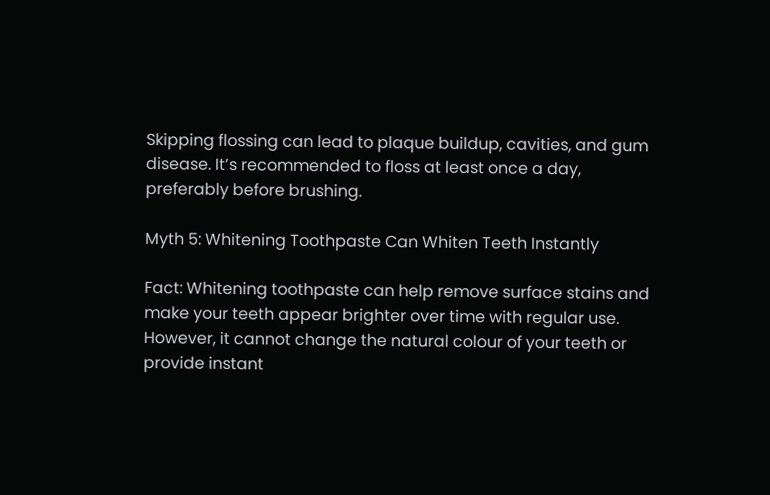Skipping flossing can lead to plaque buildup, cavities, and gum disease. It’s recommended to floss at least once a day, preferably before brushing.

Myth 5: Whitening Toothpaste Can Whiten Teeth Instantly

Fact: Whitening toothpaste can help remove surface stains and make your teeth appear brighter over time with regular use. However, it cannot change the natural colour of your teeth or provide instant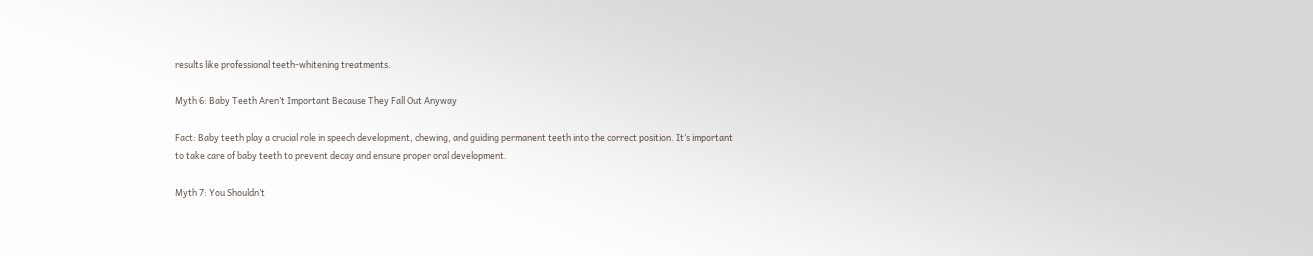results like professional teeth-whitening treatments.

Myth 6: Baby Teeth Aren’t Important Because They Fall Out Anyway

Fact: Baby teeth play a crucial role in speech development, chewing, and guiding permanent teeth into the correct position. It’s important to take care of baby teeth to prevent decay and ensure proper oral development.

Myth 7: You Shouldn’t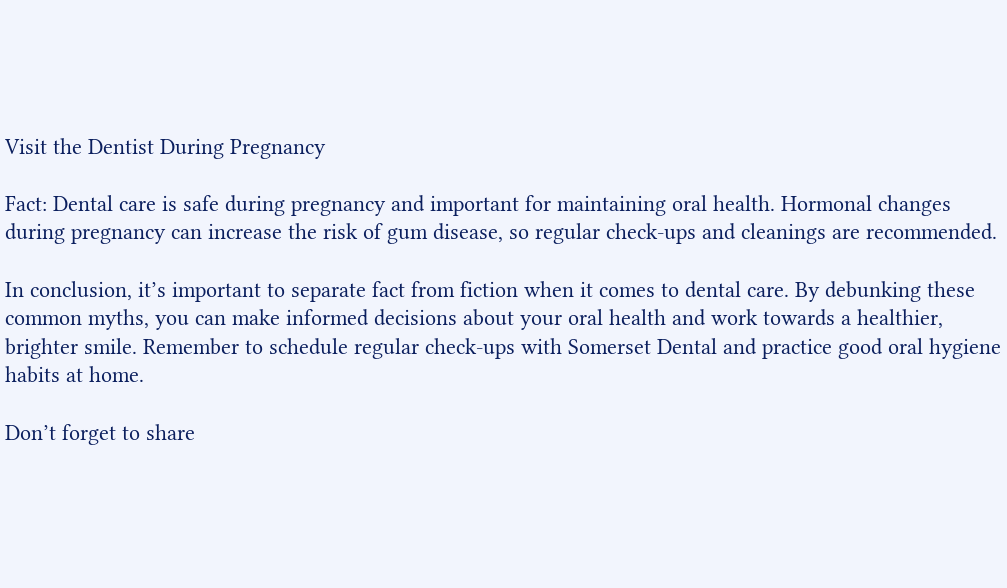Visit the Dentist During Pregnancy

Fact: Dental care is safe during pregnancy and important for maintaining oral health. Hormonal changes during pregnancy can increase the risk of gum disease, so regular check-ups and cleanings are recommended.

In conclusion, it’s important to separate fact from fiction when it comes to dental care. By debunking these common myths, you can make informed decisions about your oral health and work towards a healthier, brighter smile. Remember to schedule regular check-ups with Somerset Dental and practice good oral hygiene habits at home.

Don’t forget to share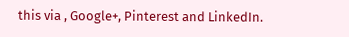this via , Google+, Pinterest and LinkedIn.